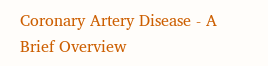Coronary Artery Disease - A Brief Overview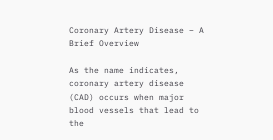Coronary Artery Disease – A Brief Overview

As the name indicates, coronary artery disease (CAD) occurs when major blood vessels that lead to the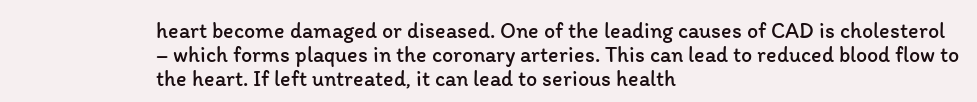heart become damaged or diseased. One of the leading causes of CAD is cholesterol – which forms plaques in the coronary arteries. This can lead to reduced blood flow to the heart. If left untreated, it can lead to serious health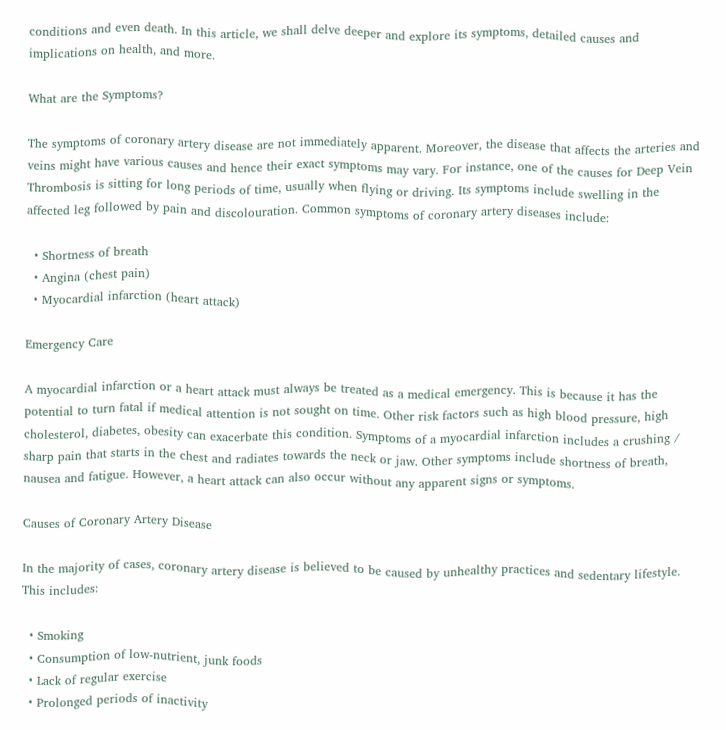conditions and even death. In this article, we shall delve deeper and explore its symptoms, detailed causes and implications on health, and more.

What are the Symptoms?

The symptoms of coronary artery disease are not immediately apparent. Moreover, the disease that affects the arteries and veins might have various causes and hence their exact symptoms may vary. For instance, one of the causes for Deep Vein Thrombosis is sitting for long periods of time, usually when flying or driving. Its symptoms include swelling in the affected leg followed by pain and discolouration. Common symptoms of coronary artery diseases include:

  • Shortness of breath
  • Angina (chest pain)
  • Myocardial infarction (heart attack)

Emergency Care

A myocardial infarction or a heart attack must always be treated as a medical emergency. This is because it has the potential to turn fatal if medical attention is not sought on time. Other risk factors such as high blood pressure, high cholesterol, diabetes, obesity can exacerbate this condition. Symptoms of a myocardial infarction includes a crushing / sharp pain that starts in the chest and radiates towards the neck or jaw. Other symptoms include shortness of breath, nausea and fatigue. However, a heart attack can also occur without any apparent signs or symptoms.

Causes of Coronary Artery Disease

In the majority of cases, coronary artery disease is believed to be caused by unhealthy practices and sedentary lifestyle. This includes:

  • Smoking
  • Consumption of low-nutrient, junk foods
  • Lack of regular exercise
  • Prolonged periods of inactivity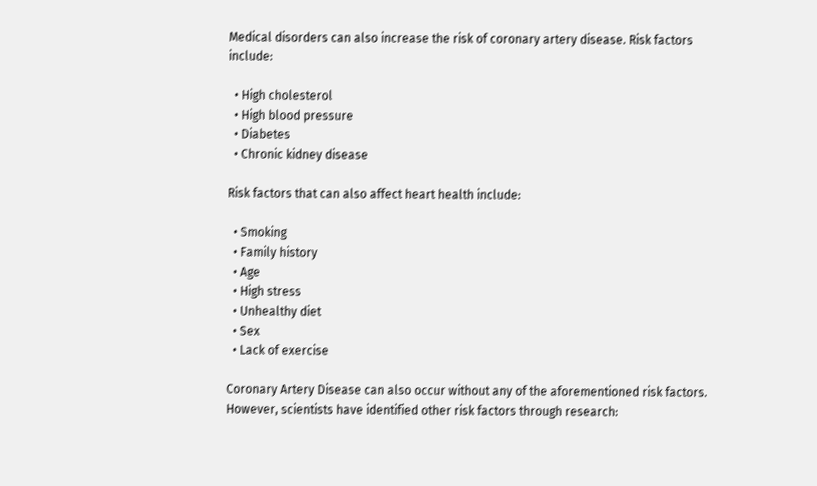Medical disorders can also increase the risk of coronary artery disease. Risk factors include:

  • High cholesterol
  • High blood pressure
  • Diabetes
  • Chronic kidney disease

Risk factors that can also affect heart health include:

  • Smoking
  • Family history
  • Age
  • High stress
  • Unhealthy diet
  • Sex
  • Lack of exercise

Coronary Artery Disease can also occur without any of the aforementioned risk factors. However, scientists have identified other risk factors through research: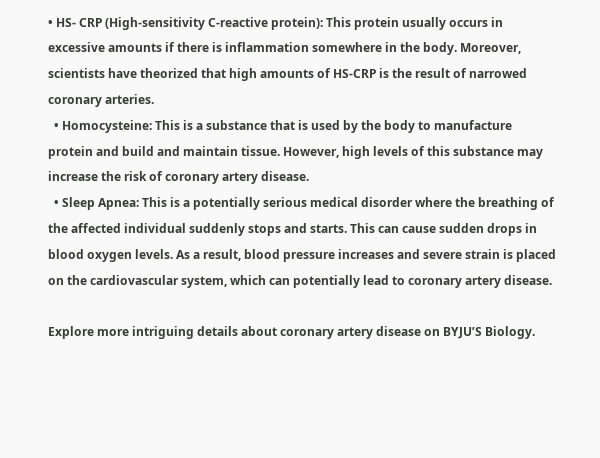• HS- CRP (High-sensitivity C-reactive protein): This protein usually occurs in excessive amounts if there is inflammation somewhere in the body. Moreover, scientists have theorized that high amounts of HS-CRP is the result of narrowed coronary arteries.
  • Homocysteine: This is a substance that is used by the body to manufacture protein and build and maintain tissue. However, high levels of this substance may increase the risk of coronary artery disease.
  • Sleep Apnea: This is a potentially serious medical disorder where the breathing of the affected individual suddenly stops and starts. This can cause sudden drops in blood oxygen levels. As a result, blood pressure increases and severe strain is placed on the cardiovascular system, which can potentially lead to coronary artery disease.

Explore more intriguing details about coronary artery disease on BYJU’S Biology.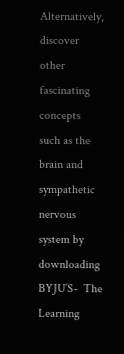Alternatively, discover other fascinating concepts such as the brain and sympathetic nervous system by downloading BYJU’S-  The Learning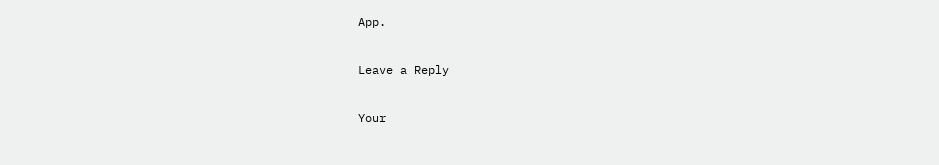App.

Leave a Reply

Your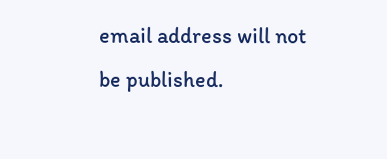email address will not be published.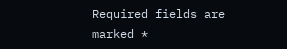Required fields are marked *